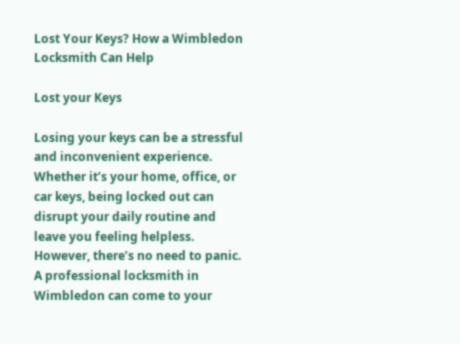Lost Your Keys? How a Wimbledon Locksmith Can Help

Lost your Keys

Losing your keys can be a stressful and inconvenient experience. Whether it’s your home, office, or car keys, being locked out can disrupt your daily routine and leave you feeling helpless. However, there’s no need to panic. A professional locksmith in Wimbledon can come to your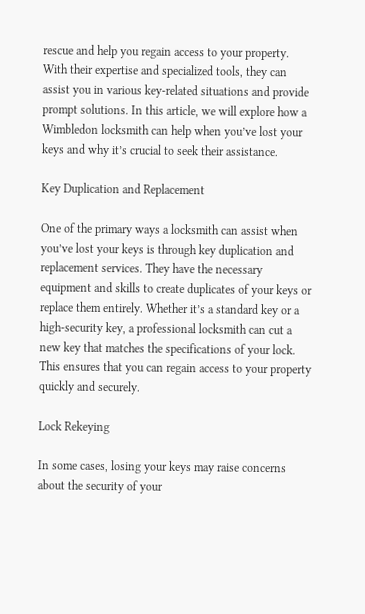rescue and help you regain access to your property. With their expertise and specialized tools, they can assist you in various key-related situations and provide prompt solutions. In this article, we will explore how a Wimbledon locksmith can help when you’ve lost your keys and why it’s crucial to seek their assistance.

Key Duplication and Replacement

One of the primary ways a locksmith can assist when you’ve lost your keys is through key duplication and replacement services. They have the necessary equipment and skills to create duplicates of your keys or replace them entirely. Whether it’s a standard key or a high-security key, a professional locksmith can cut a new key that matches the specifications of your lock. This ensures that you can regain access to your property quickly and securely.

Lock Rekeying

In some cases, losing your keys may raise concerns about the security of your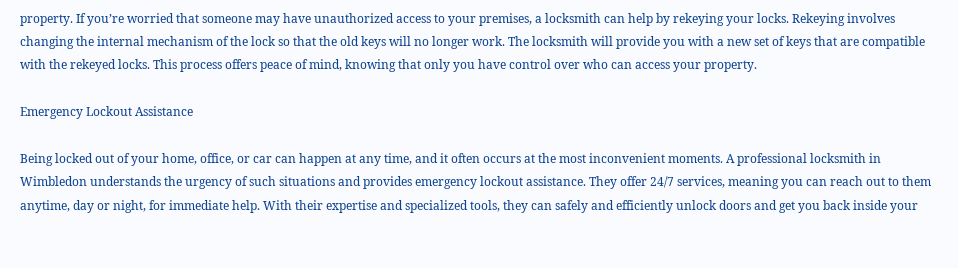property. If you’re worried that someone may have unauthorized access to your premises, a locksmith can help by rekeying your locks. Rekeying involves changing the internal mechanism of the lock so that the old keys will no longer work. The locksmith will provide you with a new set of keys that are compatible with the rekeyed locks. This process offers peace of mind, knowing that only you have control over who can access your property.

Emergency Lockout Assistance

Being locked out of your home, office, or car can happen at any time, and it often occurs at the most inconvenient moments. A professional locksmith in Wimbledon understands the urgency of such situations and provides emergency lockout assistance. They offer 24/7 services, meaning you can reach out to them anytime, day or night, for immediate help. With their expertise and specialized tools, they can safely and efficiently unlock doors and get you back inside your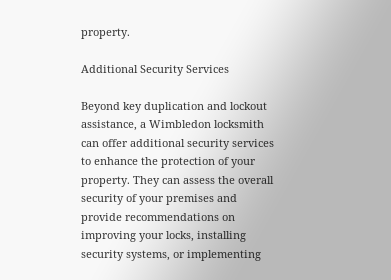property.

Additional Security Services

Beyond key duplication and lockout assistance, a Wimbledon locksmith can offer additional security services to enhance the protection of your property. They can assess the overall security of your premises and provide recommendations on improving your locks, installing security systems, or implementing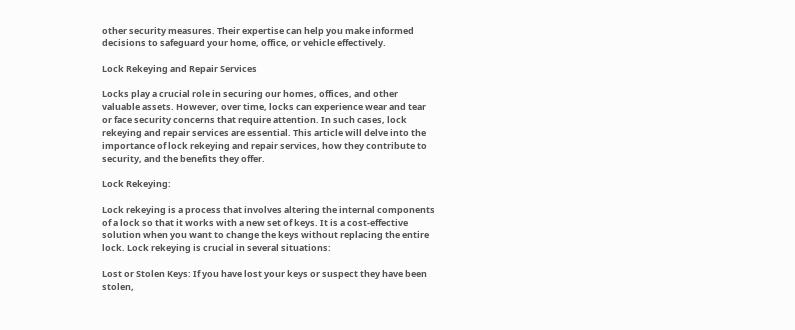other security measures. Their expertise can help you make informed decisions to safeguard your home, office, or vehicle effectively.

Lock Rekeying and Repair Services

Locks play a crucial role in securing our homes, offices, and other valuable assets. However, over time, locks can experience wear and tear or face security concerns that require attention. In such cases, lock rekeying and repair services are essential. This article will delve into the importance of lock rekeying and repair services, how they contribute to security, and the benefits they offer.

Lock Rekeying:

Lock rekeying is a process that involves altering the internal components of a lock so that it works with a new set of keys. It is a cost-effective solution when you want to change the keys without replacing the entire lock. Lock rekeying is crucial in several situations:

Lost or Stolen Keys: If you have lost your keys or suspect they have been stolen,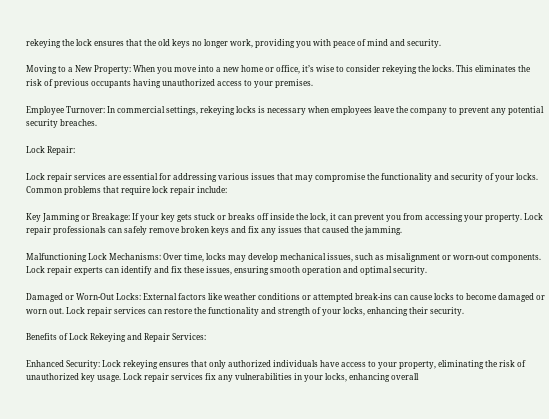rekeying the lock ensures that the old keys no longer work, providing you with peace of mind and security.

Moving to a New Property: When you move into a new home or office, it’s wise to consider rekeying the locks. This eliminates the risk of previous occupants having unauthorized access to your premises.

Employee Turnover: In commercial settings, rekeying locks is necessary when employees leave the company to prevent any potential security breaches.

Lock Repair:

Lock repair services are essential for addressing various issues that may compromise the functionality and security of your locks. Common problems that require lock repair include:

Key Jamming or Breakage: If your key gets stuck or breaks off inside the lock, it can prevent you from accessing your property. Lock repair professionals can safely remove broken keys and fix any issues that caused the jamming.

Malfunctioning Lock Mechanisms: Over time, locks may develop mechanical issues, such as misalignment or worn-out components. Lock repair experts can identify and fix these issues, ensuring smooth operation and optimal security.

Damaged or Worn-Out Locks: External factors like weather conditions or attempted break-ins can cause locks to become damaged or worn out. Lock repair services can restore the functionality and strength of your locks, enhancing their security.

Benefits of Lock Rekeying and Repair Services:

Enhanced Security: Lock rekeying ensures that only authorized individuals have access to your property, eliminating the risk of unauthorized key usage. Lock repair services fix any vulnerabilities in your locks, enhancing overall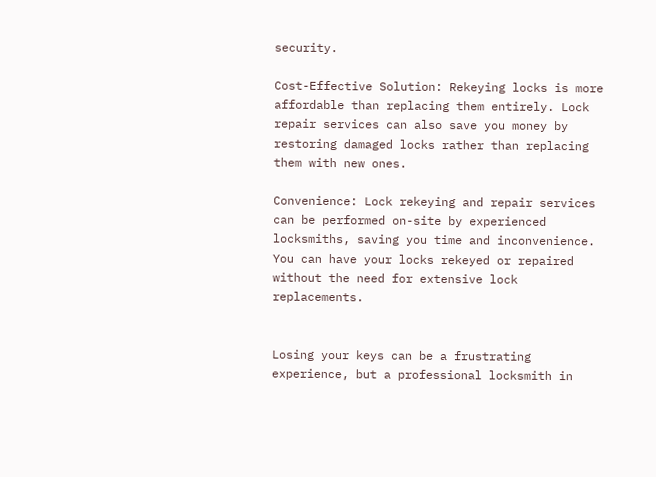security.

Cost-Effective Solution: Rekeying locks is more affordable than replacing them entirely. Lock repair services can also save you money by restoring damaged locks rather than replacing them with new ones.

Convenience: Lock rekeying and repair services can be performed on-site by experienced locksmiths, saving you time and inconvenience. You can have your locks rekeyed or repaired without the need for extensive lock replacements.


Losing your keys can be a frustrating experience, but a professional locksmith in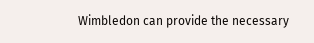Wimbledon can provide the necessary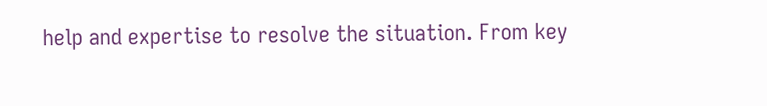help and expertise to resolve the situation. From key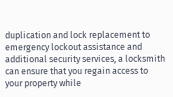duplication and lock replacement to emergency lockout assistance and additional security services, a locksmith can ensure that you regain access to your property while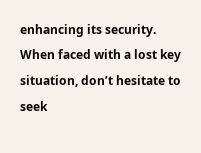enhancing its security. When faced with a lost key situation, don’t hesitate to seek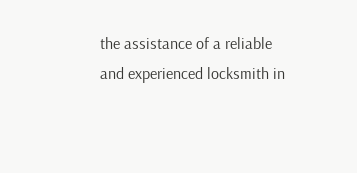the assistance of a reliable and experienced locksmith in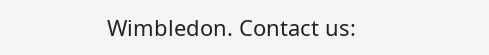Wimbledon. Contact us: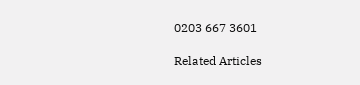0203 667 3601

Related Articles